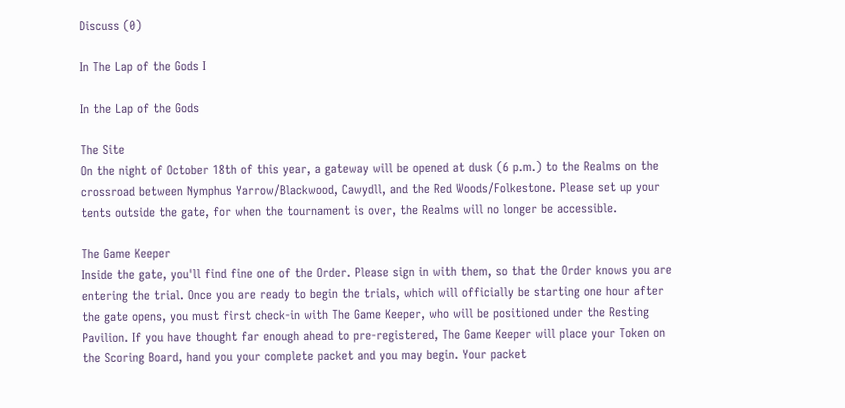Discuss (0)

In The Lap of the Gods I

In the Lap of the Gods

The Site
On the night of October 18th of this year, a gateway will be opened at dusk (6 p.m.) to the Realms on the crossroad between Nymphus Yarrow/Blackwood, Cawydll, and the Red Woods/Folkestone. Please set up your tents outside the gate, for when the tournament is over, the Realms will no longer be accessible.

The Game Keeper
Inside the gate, you'll find fine one of the Order. Please sign in with them, so that the Order knows you are entering the trial. Once you are ready to begin the trials, which will officially be starting one hour after the gate opens, you must first check-in with The Game Keeper, who will be positioned under the Resting Pavilion. If you have thought far enough ahead to pre-registered, The Game Keeper will place your Token on the Scoring Board, hand you your complete packet and you may begin. Your packet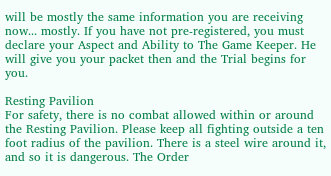will be mostly the same information you are receiving now... mostly. If you have not pre-registered, you must declare your Aspect and Ability to The Game Keeper. He will give you your packet then and the Trial begins for you.

Resting Pavilion
For safety, there is no combat allowed within or around the Resting Pavilion. Please keep all fighting outside a ten foot radius of the pavilion. There is a steel wire around it, and so it is dangerous. The Order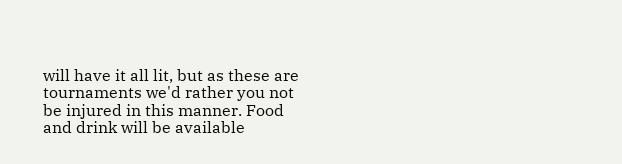will have it all lit, but as these are tournaments we'd rather you not be injured in this manner. Food and drink will be available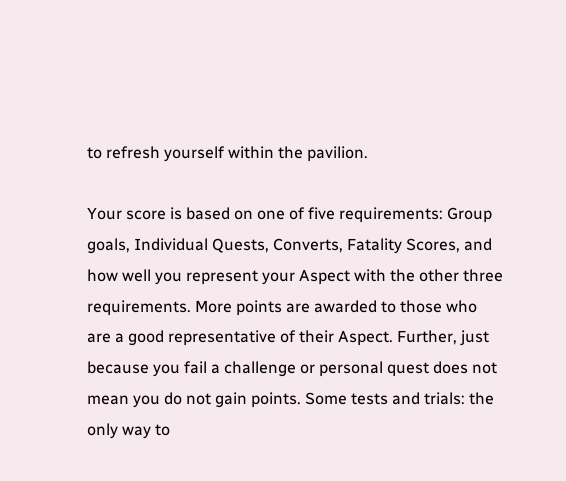to refresh yourself within the pavilion.

Your score is based on one of five requirements: Group goals, Individual Quests, Converts, Fatality Scores, and how well you represent your Aspect with the other three requirements. More points are awarded to those who are a good representative of their Aspect. Further, just because you fail a challenge or personal quest does not mean you do not gain points. Some tests and trials: the only way to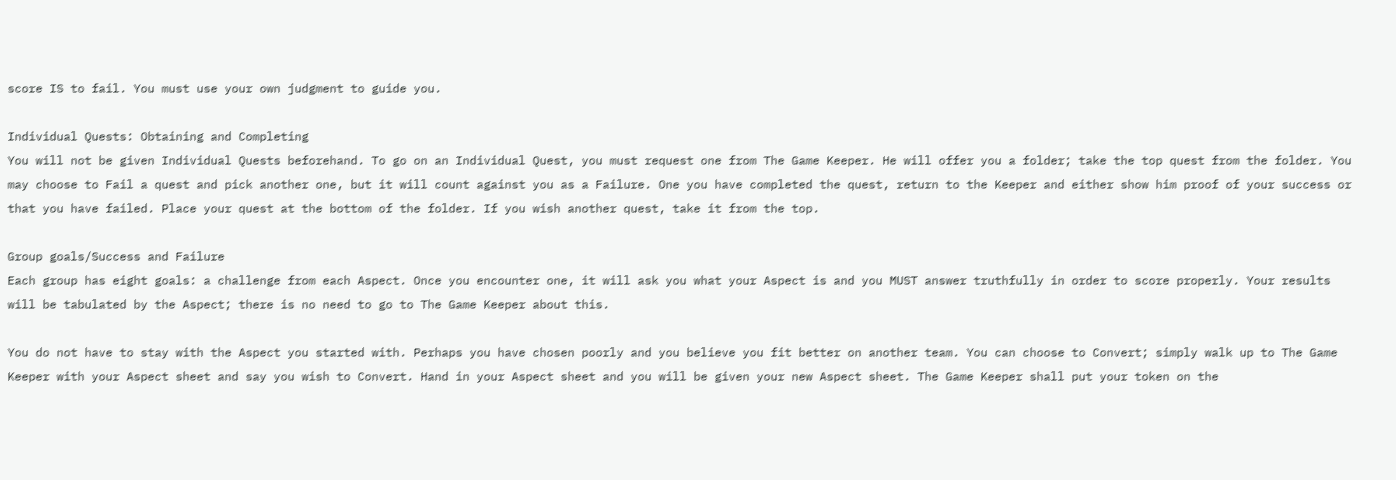score IS to fail. You must use your own judgment to guide you.

Individual Quests: Obtaining and Completing
You will not be given Individual Quests beforehand. To go on an Individual Quest, you must request one from The Game Keeper. He will offer you a folder; take the top quest from the folder. You may choose to Fail a quest and pick another one, but it will count against you as a Failure. One you have completed the quest, return to the Keeper and either show him proof of your success or that you have failed. Place your quest at the bottom of the folder. If you wish another quest, take it from the top.

Group goals/Success and Failure
Each group has eight goals: a challenge from each Aspect. Once you encounter one, it will ask you what your Aspect is and you MUST answer truthfully in order to score properly. Your results will be tabulated by the Aspect; there is no need to go to The Game Keeper about this.

You do not have to stay with the Aspect you started with. Perhaps you have chosen poorly and you believe you fit better on another team. You can choose to Convert; simply walk up to The Game Keeper with your Aspect sheet and say you wish to Convert. Hand in your Aspect sheet and you will be given your new Aspect sheet. The Game Keeper shall put your token on the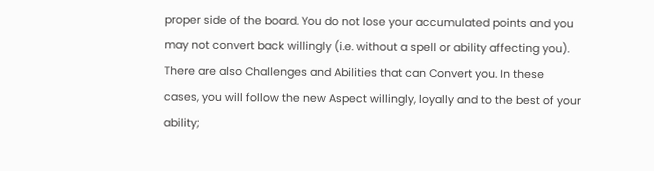proper side of the board. You do not lose your accumulated points and you may not convert back willingly (i.e. without a spell or ability affecting you). There are also Challenges and Abilities that can Convert you. In these cases, you will follow the new Aspect willingly, loyally and to the best of your ability;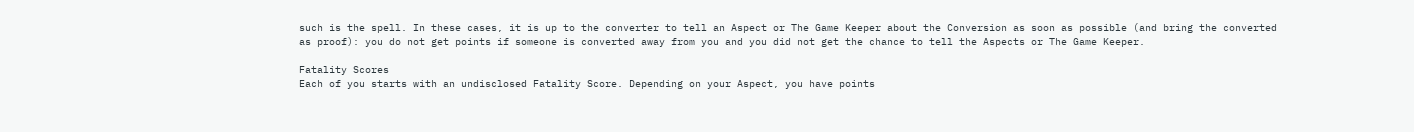such is the spell. In these cases, it is up to the converter to tell an Aspect or The Game Keeper about the Conversion as soon as possible (and bring the converted as proof): you do not get points if someone is converted away from you and you did not get the chance to tell the Aspects or The Game Keeper.

Fatality Scores
Each of you starts with an undisclosed Fatality Score. Depending on your Aspect, you have points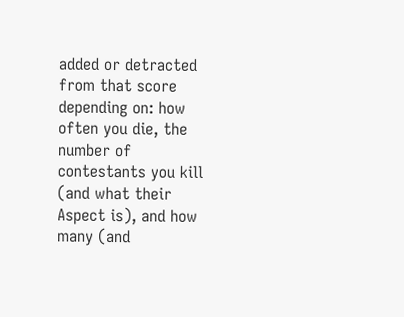added or detracted from that score depending on: how often you die, the number of contestants you kill (and what their Aspect is), and how many (and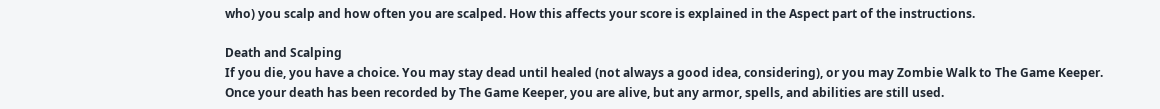who) you scalp and how often you are scalped. How this affects your score is explained in the Aspect part of the instructions.

Death and Scalping
If you die, you have a choice. You may stay dead until healed (not always a good idea, considering), or you may Zombie Walk to The Game Keeper. Once your death has been recorded by The Game Keeper, you are alive, but any armor, spells, and abilities are still used.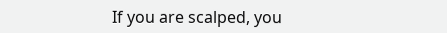If you are scalped, you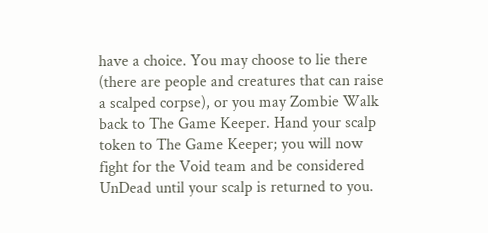have a choice. You may choose to lie there (there are people and creatures that can raise a scalped corpse), or you may Zombie Walk back to The Game Keeper. Hand your scalp token to The Game Keeper; you will now fight for the Void team and be considered UnDead until your scalp is returned to you.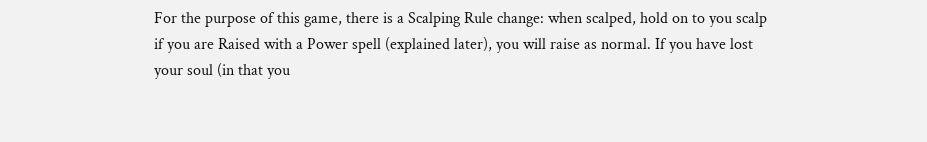For the purpose of this game, there is a Scalping Rule change: when scalped, hold on to you scalp if you are Raised with a Power spell (explained later), you will raise as normal. If you have lost your soul (in that you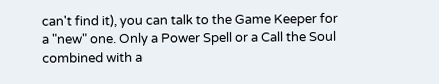can't find it), you can talk to the Game Keeper for a "new" one. Only a Power Spell or a Call the Soul combined with a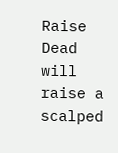Raise Dead will raise a scalped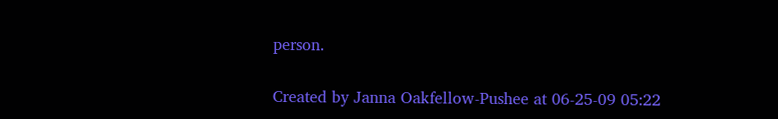person.

Created by Janna Oakfellow-Pushee at 06-25-09 05:22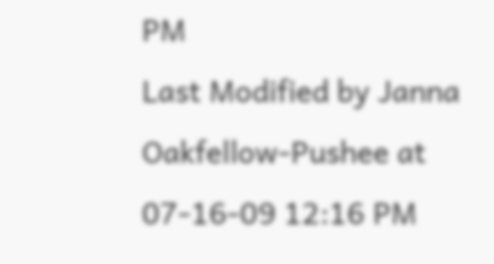PM
Last Modified by Janna Oakfellow-Pushee at 07-16-09 12:16 PM